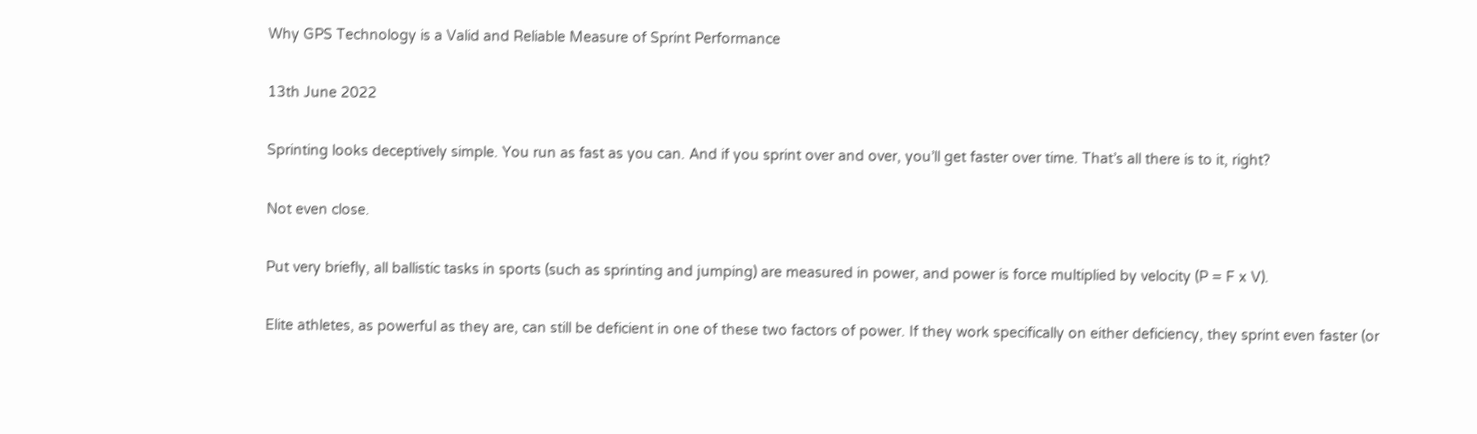Why GPS Technology is a Valid and Reliable Measure of Sprint Performance

13th June 2022

Sprinting looks deceptively simple. You run as fast as you can. And if you sprint over and over, you’ll get faster over time. That’s all there is to it, right?

Not even close.

Put very briefly, all ballistic tasks in sports (such as sprinting and jumping) are measured in power, and power is force multiplied by velocity (P = F x V).

Elite athletes, as powerful as they are, can still be deficient in one of these two factors of power. If they work specifically on either deficiency, they sprint even faster (or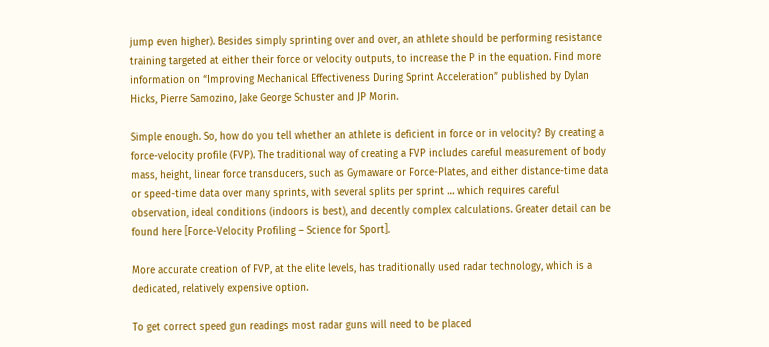jump even higher). Besides simply sprinting over and over, an athlete should be performing resistance training targeted at either their force or velocity outputs, to increase the P in the equation. Find more information on “Improving Mechanical Effectiveness During Sprint Acceleration” published by Dylan Hicks, Pierre Samozino, Jake George Schuster and JP Morin.

Simple enough. So, how do you tell whether an athlete is deficient in force or in velocity? By creating a force-velocity profile (FVP). The traditional way of creating a FVP includes careful measurement of body mass, height, linear force transducers, such as Gymaware or Force-Plates, and either distance-time data or speed-time data over many sprints, with several splits per sprint … which requires careful observation, ideal conditions (indoors is best), and decently complex calculations. Greater detail can be found here [Force-Velocity Profiling – Science for Sport].

More accurate creation of FVP, at the elite levels, has traditionally used radar technology, which is a dedicated, relatively expensive option.

To get correct speed gun readings most radar guns will need to be placed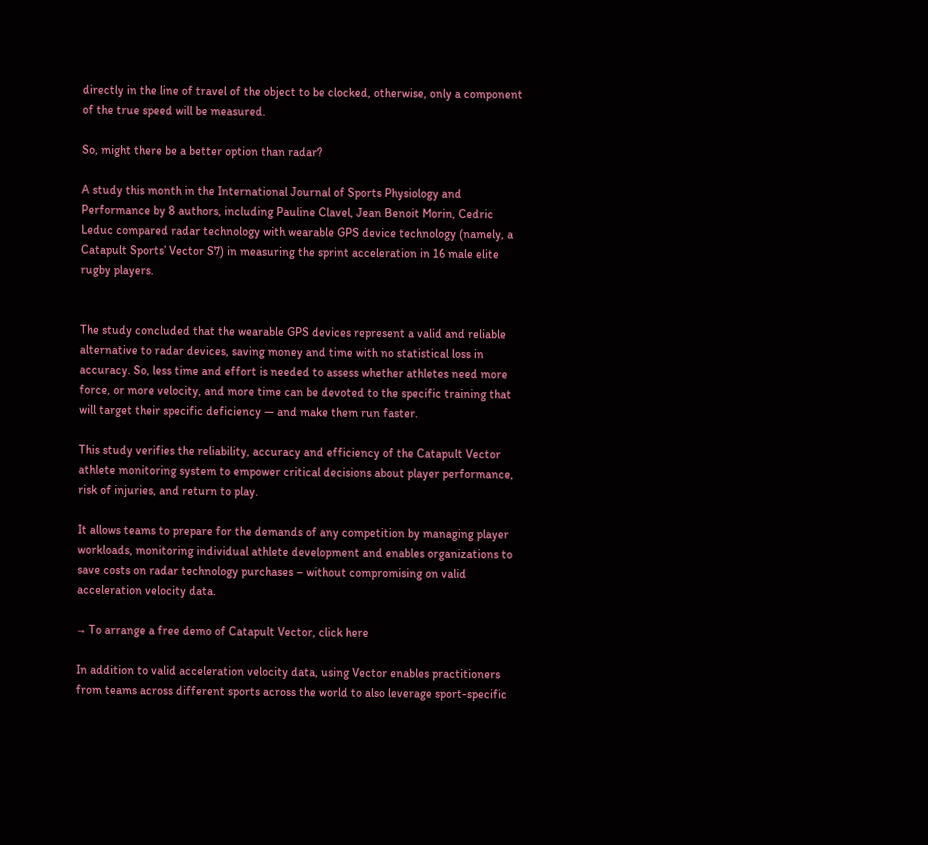directly in the line of travel of the object to be clocked, otherwise, only a component of the true speed will be measured.

So, might there be a better option than radar?

A study this month in the International Journal of Sports Physiology and Performance by 8 authors, including Pauline Clavel, Jean Benoit Morin, Cedric Leduc compared radar technology with wearable GPS device technology (namely, a Catapult Sports’ Vector S7) in measuring the sprint acceleration in 16 male elite rugby players.


The study concluded that the wearable GPS devices represent a valid and reliable alternative to radar devices, saving money and time with no statistical loss in accuracy. So, less time and effort is needed to assess whether athletes need more force, or more velocity, and more time can be devoted to the specific training that will target their specific deficiency — and make them run faster.

This study verifies the reliability, accuracy and efficiency of the Catapult Vector athlete monitoring system to empower critical decisions about player performance, risk of injuries, and return to play.

It allows teams to prepare for the demands of any competition by managing player workloads, monitoring individual athlete development and enables organizations to save costs on radar technology purchases – without compromising on valid acceleration velocity data.

→ To arrange a free demo of Catapult Vector, click here

In addition to valid acceleration velocity data, using Vector enables practitioners from teams across different sports across the world to also leverage sport-specific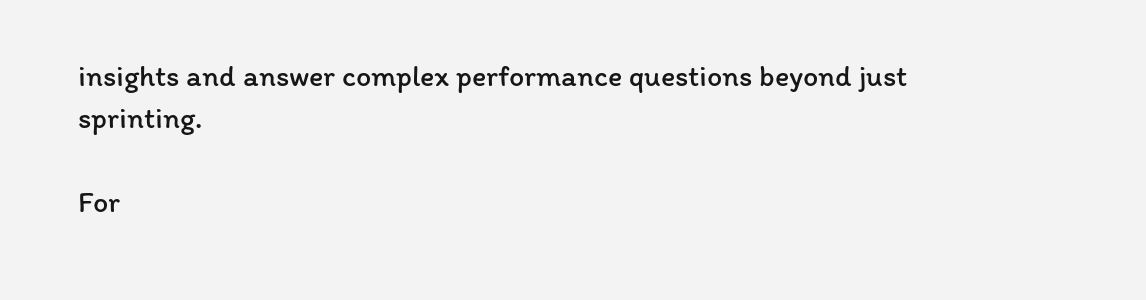insights and answer complex performance questions beyond just sprinting.

For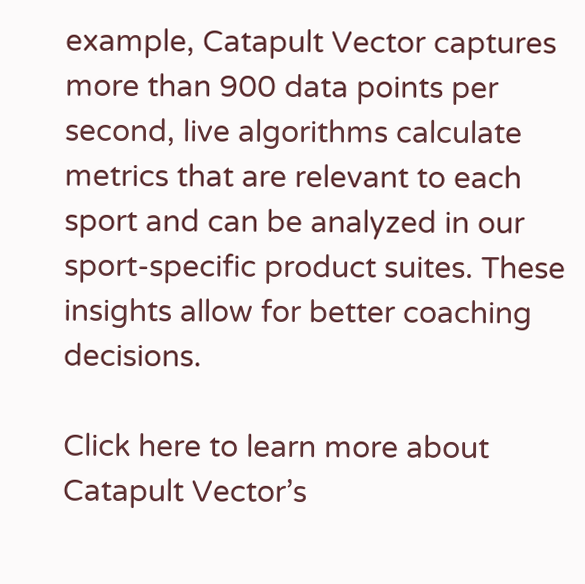example, Catapult Vector captures more than 900 data points per second, live algorithms calculate metrics that are relevant to each sport and can be analyzed in our sport-specific product suites. These insights allow for better coaching decisions.

Click here to learn more about Catapult Vector’s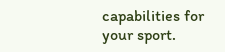capabilities for your sport.